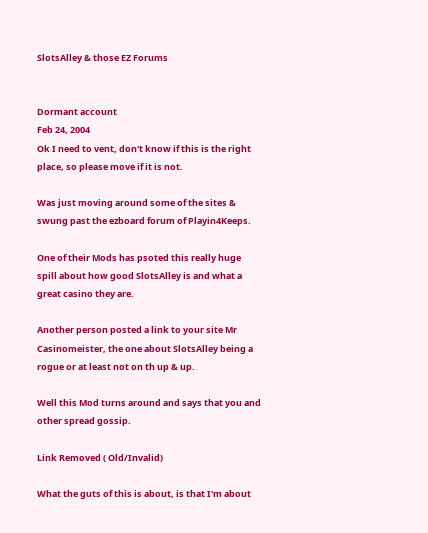SlotsAlley & those EZ Forums


Dormant account
Feb 24, 2004
Ok I need to vent, don't know if this is the right place, so please move if it is not.

Was just moving around some of the sites & swung past the ezboard forum of Playin4Keeps.

One of their Mods has psoted this really huge spill about how good SlotsAlley is and what a great casino they are.

Another person posted a link to your site Mr Casinomeister, the one about SlotsAlley being a rogue or at least not on th up & up.

Well this Mod turns around and says that you and other spread gossip.

Link Removed ( Old/Invalid)

What the guts of this is about, is that I'm about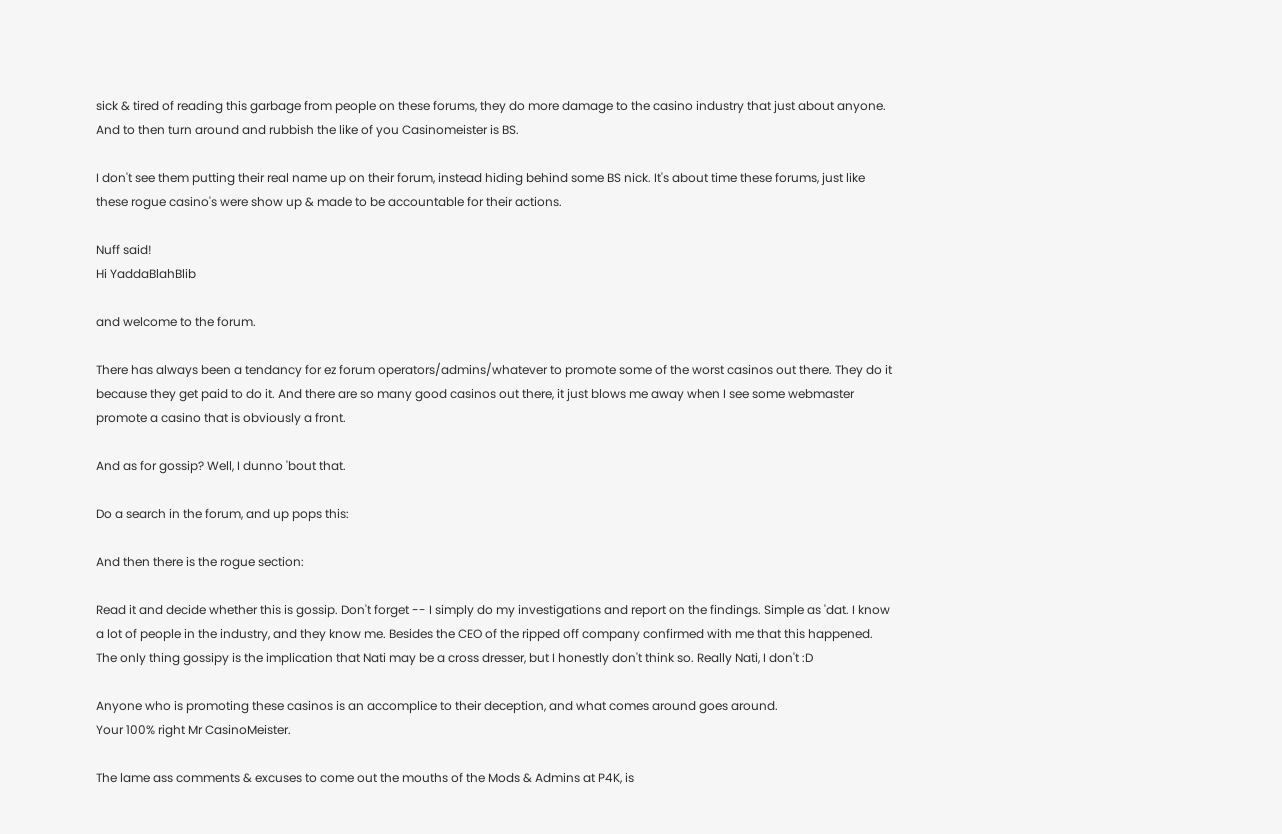sick & tired of reading this garbage from people on these forums, they do more damage to the casino industry that just about anyone. And to then turn around and rubbish the like of you Casinomeister is BS.

I don't see them putting their real name up on their forum, instead hiding behind some BS nick. It's about time these forums, just like these rogue casino's were show up & made to be accountable for their actions.

Nuff said!
Hi YaddaBlahBlib

and welcome to the forum.

There has always been a tendancy for ez forum operators/admins/whatever to promote some of the worst casinos out there. They do it because they get paid to do it. And there are so many good casinos out there, it just blows me away when I see some webmaster promote a casino that is obviously a front.

And as for gossip? Well, I dunno 'bout that.

Do a search in the forum, and up pops this:

And then there is the rogue section:

Read it and decide whether this is gossip. Don't forget -- I simply do my investigations and report on the findings. Simple as 'dat. I know a lot of people in the industry, and they know me. Besides the CEO of the ripped off company confirmed with me that this happened. The only thing gossipy is the implication that Nati may be a cross dresser, but I honestly don't think so. Really Nati, I don't :D

Anyone who is promoting these casinos is an accomplice to their deception, and what comes around goes around.
Your 100% right Mr CasinoMeister.

The lame ass comments & excuses to come out the mouths of the Mods & Admins at P4K, is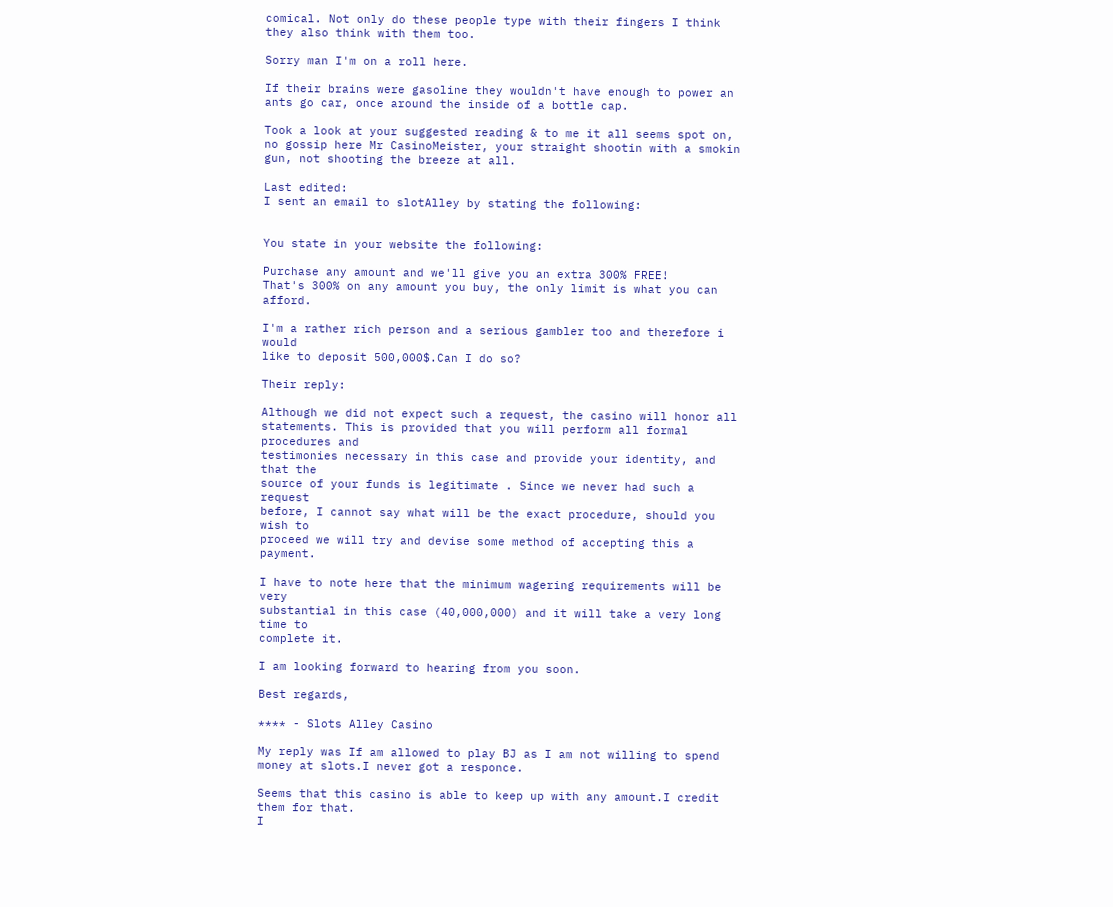comical. Not only do these people type with their fingers I think they also think with them too.

Sorry man I'm on a roll here.

If their brains were gasoline they wouldn't have enough to power an ants go car, once around the inside of a bottle cap.

Took a look at your suggested reading & to me it all seems spot on, no gossip here Mr CasinoMeister, your straight shootin with a smokin gun, not shooting the breeze at all.

Last edited:
I sent an email to slotAlley by stating the following:


You state in your website the following:

Purchase any amount and we'll give you an extra 300% FREE!
That's 300% on any amount you buy, the only limit is what you can afford.

I'm a rather rich person and a serious gambler too and therefore i would
like to deposit 500,000$.Can I do so?

Their reply:

Although we did not expect such a request, the casino will honor all
statements. This is provided that you will perform all formal procedures and
testimonies necessary in this case and provide your identity, and that the
source of your funds is legitimate . Since we never had such a request
before, I cannot say what will be the exact procedure, should you wish to
proceed we will try and devise some method of accepting this a payment.

I have to note here that the minimum wagering requirements will be very
substantial in this case (40,000,000) and it will take a very long time to
complete it.

I am looking forward to hearing from you soon.

Best regards,

**** - Slots Alley Casino

My reply was If am allowed to play BJ as I am not willing to spend money at slots.I never got a responce.

Seems that this casino is able to keep up with any amount.I credit them for that.
I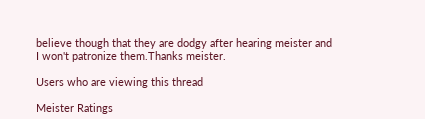believe though that they are dodgy after hearing meister and I won't patronize them.Thanks meister.

Users who are viewing this thread

Meister Ratings